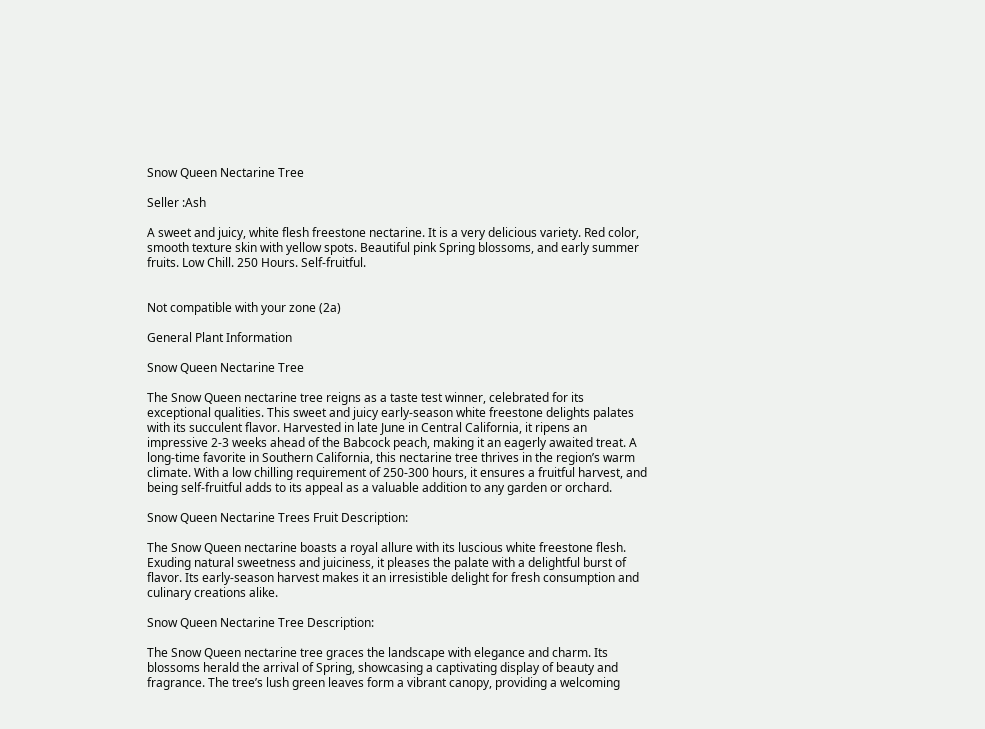Snow Queen Nectarine Tree

Seller :Ash

A sweet and juicy, white flesh freestone nectarine. It is a very delicious variety. Red color, smooth texture skin with yellow spots. Beautiful pink Spring blossoms, and early summer fruits. Low Chill. 250 Hours. Self-fruitful.


Not compatible with your zone (2a)

General Plant Information

Snow Queen Nectarine Tree

The Snow Queen nectarine tree reigns as a taste test winner, celebrated for its exceptional qualities. This sweet and juicy early-season white freestone delights palates with its succulent flavor. Harvested in late June in Central California, it ripens an impressive 2-3 weeks ahead of the Babcock peach, making it an eagerly awaited treat. A long-time favorite in Southern California, this nectarine tree thrives in the region’s warm climate. With a low chilling requirement of 250-300 hours, it ensures a fruitful harvest, and being self-fruitful adds to its appeal as a valuable addition to any garden or orchard.

Snow Queen Nectarine Trees Fruit Description:

The Snow Queen nectarine boasts a royal allure with its luscious white freestone flesh. Exuding natural sweetness and juiciness, it pleases the palate with a delightful burst of flavor. Its early-season harvest makes it an irresistible delight for fresh consumption and culinary creations alike.

Snow Queen Nectarine Tree Description:

The Snow Queen nectarine tree graces the landscape with elegance and charm. Its blossoms herald the arrival of Spring, showcasing a captivating display of beauty and fragrance. The tree’s lush green leaves form a vibrant canopy, providing a welcoming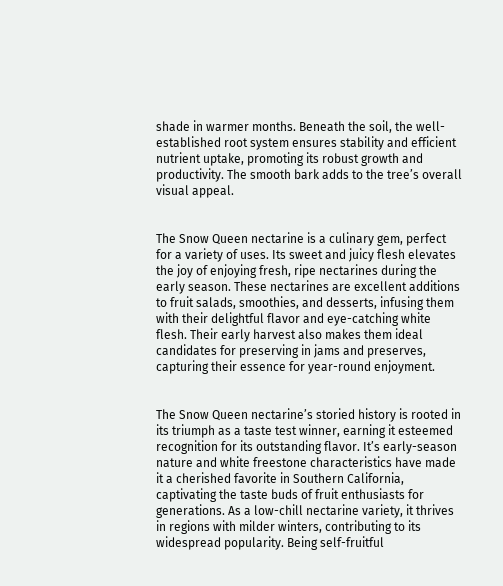shade in warmer months. Beneath the soil, the well-established root system ensures stability and efficient nutrient uptake, promoting its robust growth and productivity. The smooth bark adds to the tree’s overall visual appeal.


The Snow Queen nectarine is a culinary gem, perfect for a variety of uses. Its sweet and juicy flesh elevates the joy of enjoying fresh, ripe nectarines during the early season. These nectarines are excellent additions to fruit salads, smoothies, and desserts, infusing them with their delightful flavor and eye-catching white flesh. Their early harvest also makes them ideal candidates for preserving in jams and preserves, capturing their essence for year-round enjoyment.


The Snow Queen nectarine’s storied history is rooted in its triumph as a taste test winner, earning it esteemed recognition for its outstanding flavor. It’s early-season nature and white freestone characteristics have made it a cherished favorite in Southern California, captivating the taste buds of fruit enthusiasts for generations. As a low-chill nectarine variety, it thrives in regions with milder winters, contributing to its widespread popularity. Being self-fruitful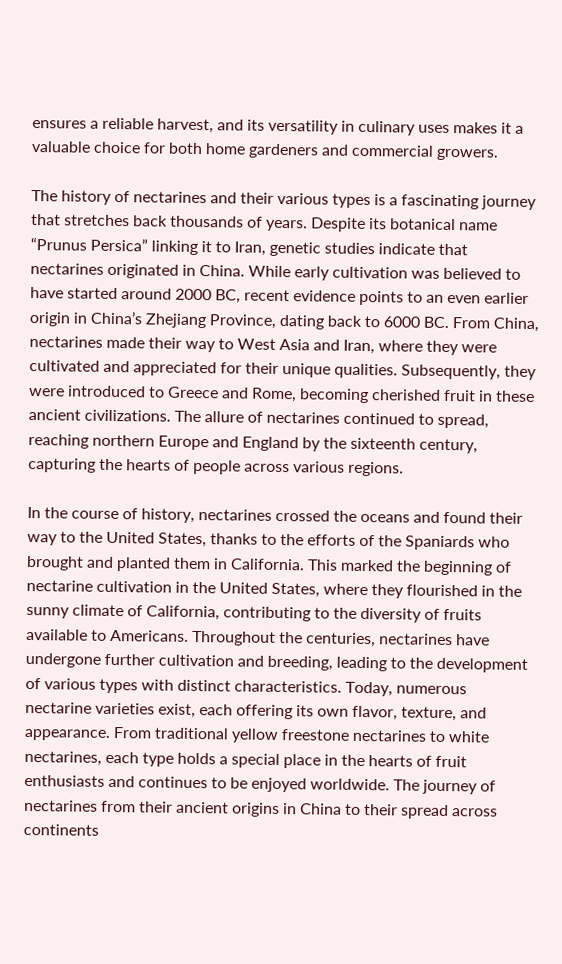ensures a reliable harvest, and its versatility in culinary uses makes it a valuable choice for both home gardeners and commercial growers.

The history of nectarines and their various types is a fascinating journey that stretches back thousands of years. Despite its botanical name “Prunus Persica” linking it to Iran, genetic studies indicate that nectarines originated in China. While early cultivation was believed to have started around 2000 BC, recent evidence points to an even earlier origin in China’s Zhejiang Province, dating back to 6000 BC. From China, nectarines made their way to West Asia and Iran, where they were cultivated and appreciated for their unique qualities. Subsequently, they were introduced to Greece and Rome, becoming cherished fruit in these ancient civilizations. The allure of nectarines continued to spread, reaching northern Europe and England by the sixteenth century, capturing the hearts of people across various regions.

In the course of history, nectarines crossed the oceans and found their way to the United States, thanks to the efforts of the Spaniards who brought and planted them in California. This marked the beginning of nectarine cultivation in the United States, where they flourished in the sunny climate of California, contributing to the diversity of fruits available to Americans. Throughout the centuries, nectarines have undergone further cultivation and breeding, leading to the development of various types with distinct characteristics. Today, numerous nectarine varieties exist, each offering its own flavor, texture, and appearance. From traditional yellow freestone nectarines to white nectarines, each type holds a special place in the hearts of fruit enthusiasts and continues to be enjoyed worldwide. The journey of nectarines from their ancient origins in China to their spread across continents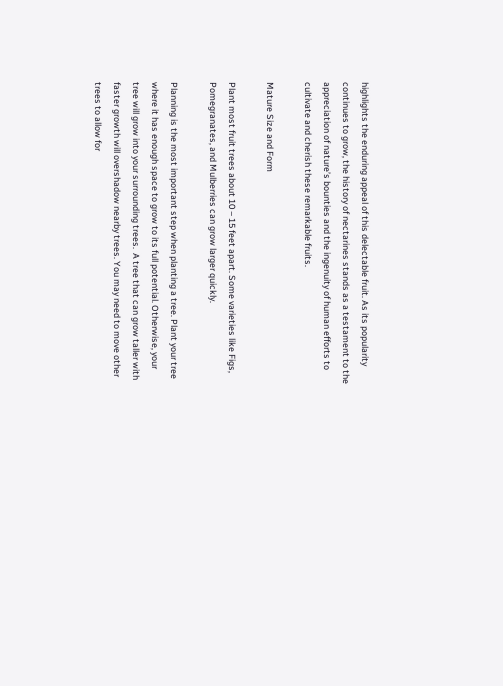highlights the enduring appeal of this delectable fruit. As its popularity continues to grow, the history of nectarines stands as a testament to the appreciation of nature’s bounties and the ingenuity of human efforts to cultivate and cherish these remarkable fruits.

Mature Size and Form

Plant most fruit trees about 10 – 15 feet apart. Some varieties like Figs, Pomegranates, and Mulberries can grow larger quickly.

Planning is the most important step when planting a tree. Plant your tree where it has enough space to grow to its full potential. Otherwise, your tree will grow into your surrounding trees.  A tree that can grow taller with faster growth will overshadow nearby trees. You may need to move other trees to allow for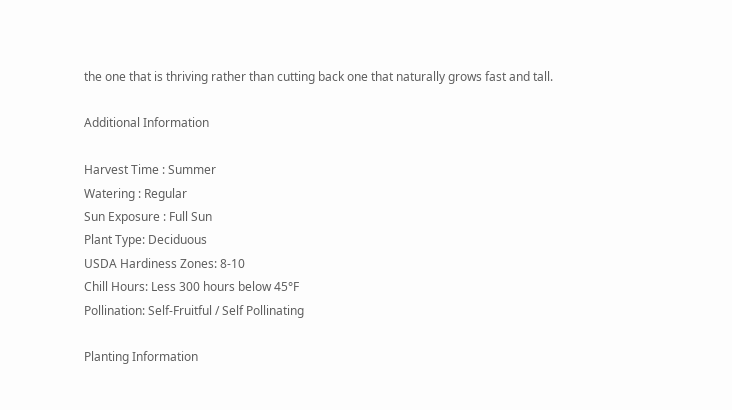the one that is thriving rather than cutting back one that naturally grows fast and tall.

Additional Information

Harvest Time : Summer
Watering : Regular
Sun Exposure : Full Sun
Plant Type: Deciduous
USDA Hardiness Zones: 8-10
Chill Hours: Less 300 hours below 45°F
Pollination: Self-Fruitful / Self Pollinating

Planting Information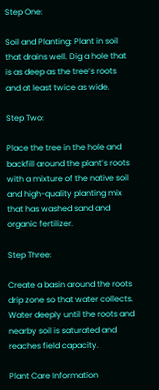Step One:

Soil and Planting: Plant in soil that drains well. Dig a hole that is as deep as the tree’s roots and at least twice as wide.

Step Two:

Place the tree in the hole and backfill around the plant’s roots with a mixture of the native soil and high-quality planting mix that has washed sand and organic fertilizer.

Step Three:

Create a basin around the roots drip zone so that water collects. Water deeply until the roots and nearby soil is saturated and reaches field capacity.

Plant Care Information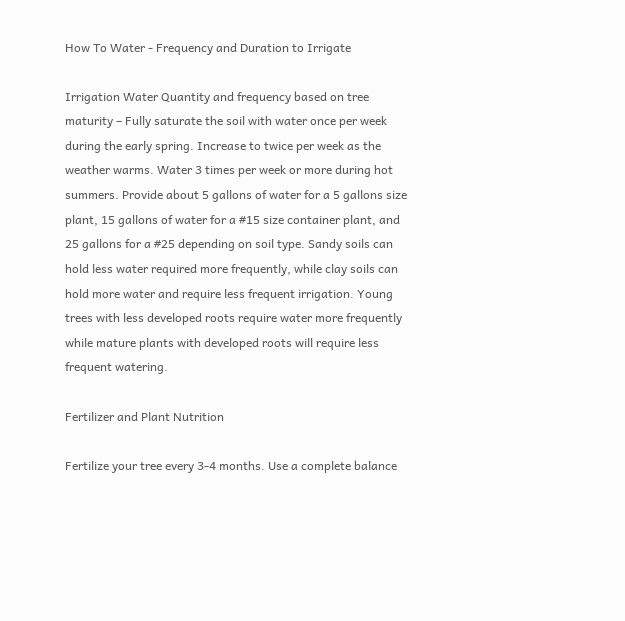How To Water - Frequency and Duration to Irrigate

Irrigation Water Quantity and frequency based on tree maturity – Fully saturate the soil with water once per week during the early spring. Increase to twice per week as the weather warms. Water 3 times per week or more during hot summers. Provide about 5 gallons of water for a 5 gallons size plant, 15 gallons of water for a #15 size container plant, and 25 gallons for a #25 depending on soil type. Sandy soils can hold less water required more frequently, while clay soils can hold more water and require less frequent irrigation. Young trees with less developed roots require water more frequently while mature plants with developed roots will require less frequent watering.

Fertilizer and Plant Nutrition

Fertilize your tree every 3-4 months. Use a complete balance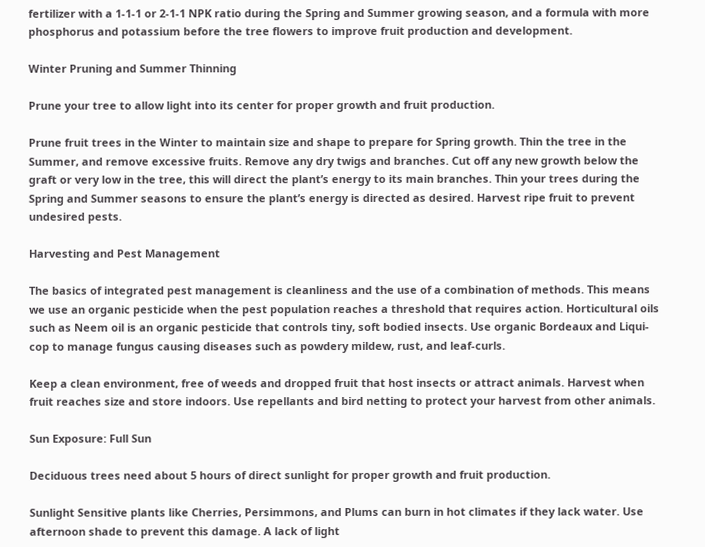fertilizer with a 1-1-1 or 2-1-1 NPK ratio during the Spring and Summer growing season, and a formula with more phosphorus and potassium before the tree flowers to improve fruit production and development.

Winter Pruning and Summer Thinning

Prune your tree to allow light into its center for proper growth and fruit production.

Prune fruit trees in the Winter to maintain size and shape to prepare for Spring growth. Thin the tree in the Summer, and remove excessive fruits. Remove any dry twigs and branches. Cut off any new growth below the graft or very low in the tree, this will direct the plant’s energy to its main branches. Thin your trees during the Spring and Summer seasons to ensure the plant’s energy is directed as desired. Harvest ripe fruit to prevent undesired pests.

Harvesting and Pest Management

The basics of integrated pest management is cleanliness and the use of a combination of methods. This means we use an organic pesticide when the pest population reaches a threshold that requires action. Horticultural oils such as Neem oil is an organic pesticide that controls tiny, soft bodied insects. Use organic Bordeaux and Liqui-cop to manage fungus causing diseases such as powdery mildew, rust, and leaf-curls.

Keep a clean environment, free of weeds and dropped fruit that host insects or attract animals. Harvest when fruit reaches size and store indoors. Use repellants and bird netting to protect your harvest from other animals.

Sun Exposure: Full Sun

Deciduous trees need about 5 hours of direct sunlight for proper growth and fruit production.

Sunlight Sensitive plants like Cherries, Persimmons, and Plums can burn in hot climates if they lack water. Use afternoon shade to prevent this damage. A lack of light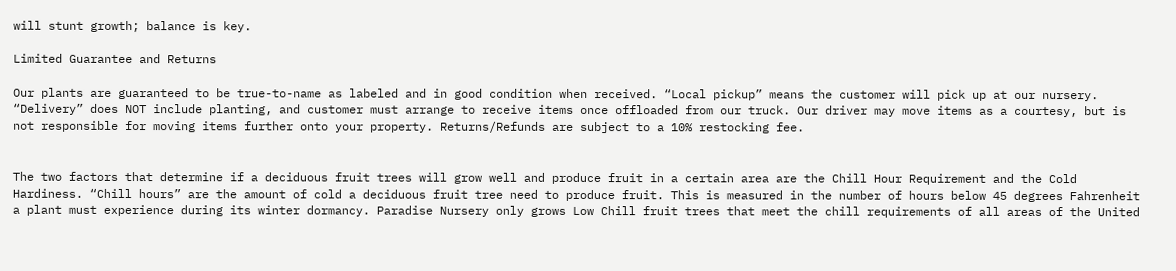will stunt growth; balance is key.

Limited Guarantee and Returns

Our plants are guaranteed to be true-to-name as labeled and in good condition when received. “Local pickup” means the customer will pick up at our nursery.  “Delivery” does NOT include planting, and customer must arrange to receive items once offloaded from our truck. Our driver may move items as a courtesy, but is not responsible for moving items further onto your property. Returns/Refunds are subject to a 10% restocking fee.


The two factors that determine if a deciduous fruit trees will grow well and produce fruit in a certain area are the Chill Hour Requirement and the Cold Hardiness. “Chill hours” are the amount of cold a deciduous fruit tree need to produce fruit. This is measured in the number of hours below 45 degrees Fahrenheit a plant must experience during its winter dormancy. Paradise Nursery only grows Low Chill fruit trees that meet the chill requirements of all areas of the United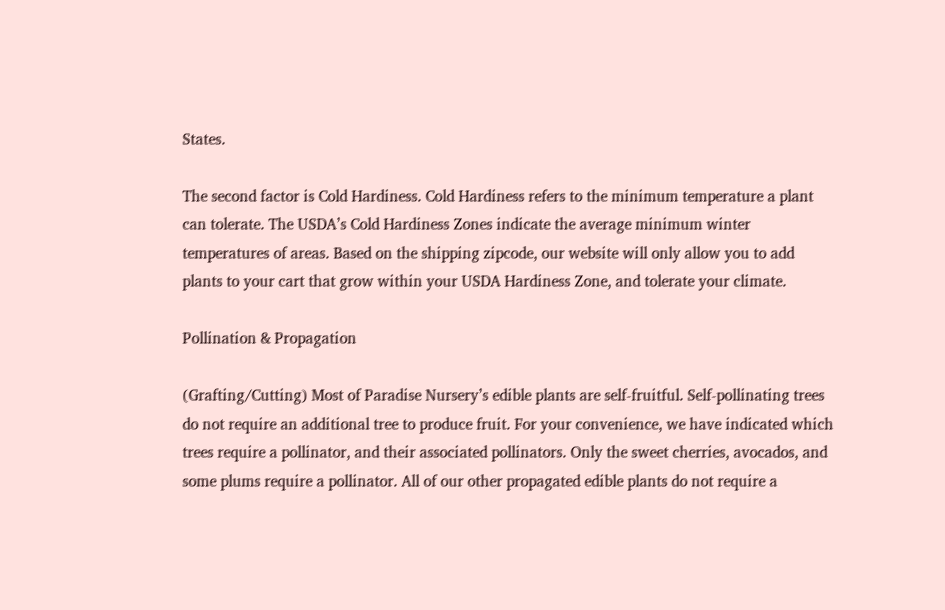States.

The second factor is Cold Hardiness. Cold Hardiness refers to the minimum temperature a plant can tolerate. The USDA’s Cold Hardiness Zones indicate the average minimum winter temperatures of areas. Based on the shipping zipcode, our website will only allow you to add plants to your cart that grow within your USDA Hardiness Zone, and tolerate your climate.

Pollination & Propagation

(Grafting/Cutting) Most of Paradise Nursery’s edible plants are self-fruitful. Self-pollinating trees do not require an additional tree to produce fruit. For your convenience, we have indicated which trees require a pollinator, and their associated pollinators. Only the sweet cherries, avocados, and some plums require a pollinator. All of our other propagated edible plants do not require a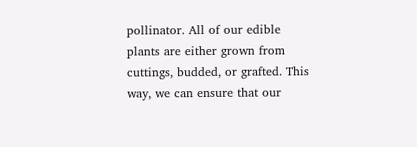pollinator. All of our edible plants are either grown from cuttings, budded, or grafted. This way, we can ensure that our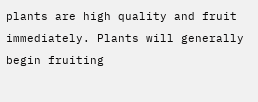plants are high quality and fruit immediately. Plants will generally begin fruiting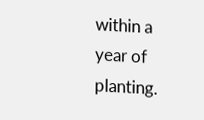within a year of planting.